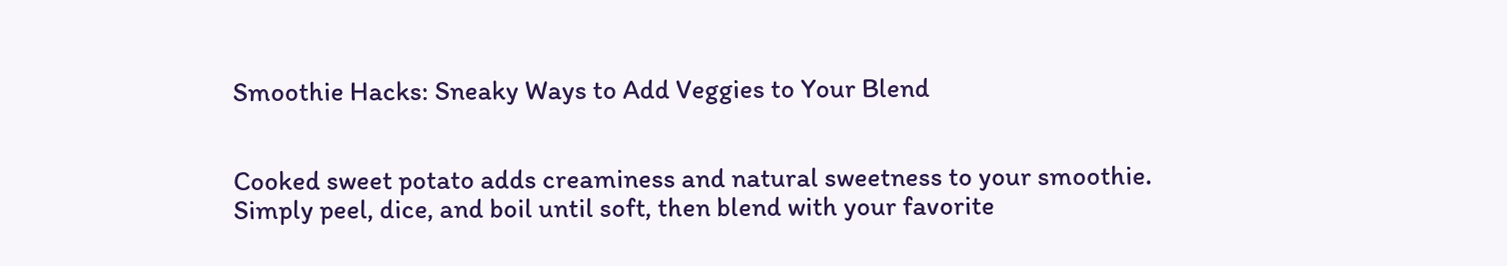Smoothie Hacks: Sneaky Ways to Add Veggies to Your Blend


Cooked sweet potato adds creaminess and natural sweetness to your smoothie. Simply peel, dice, and boil until soft, then blend with your favorite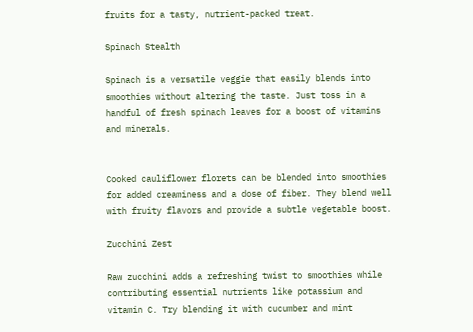fruits for a tasty, nutrient-packed treat.

Spinach Stealth

Spinach is a versatile veggie that easily blends into smoothies without altering the taste. Just toss in a handful of fresh spinach leaves for a boost of vitamins and minerals.


Cooked cauliflower florets can be blended into smoothies for added creaminess and a dose of fiber. They blend well with fruity flavors and provide a subtle vegetable boost.

Zucchini Zest

Raw zucchini adds a refreshing twist to smoothies while contributing essential nutrients like potassium and vitamin C. Try blending it with cucumber and mint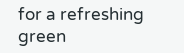for a refreshing green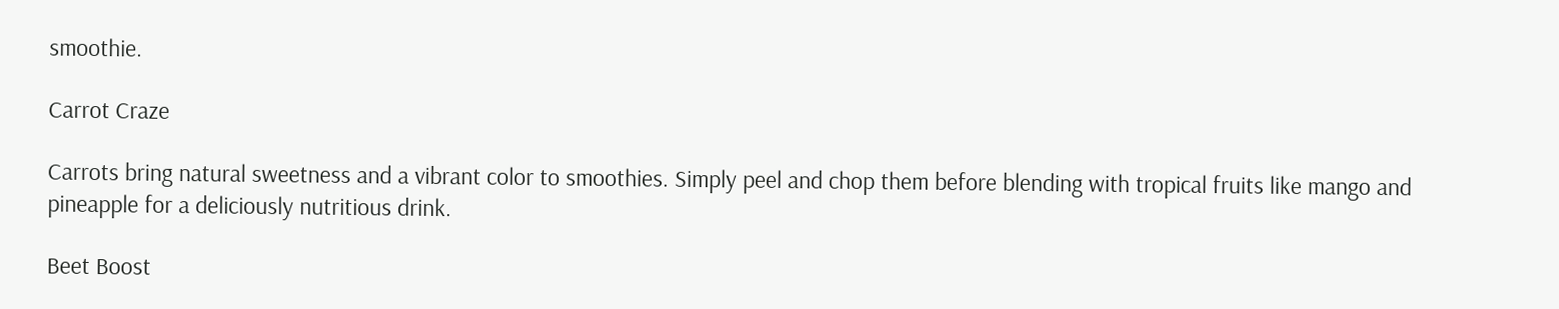smoothie.

Carrot Craze

Carrots bring natural sweetness and a vibrant color to smoothies. Simply peel and chop them before blending with tropical fruits like mango and pineapple for a deliciously nutritious drink.

Beet Boost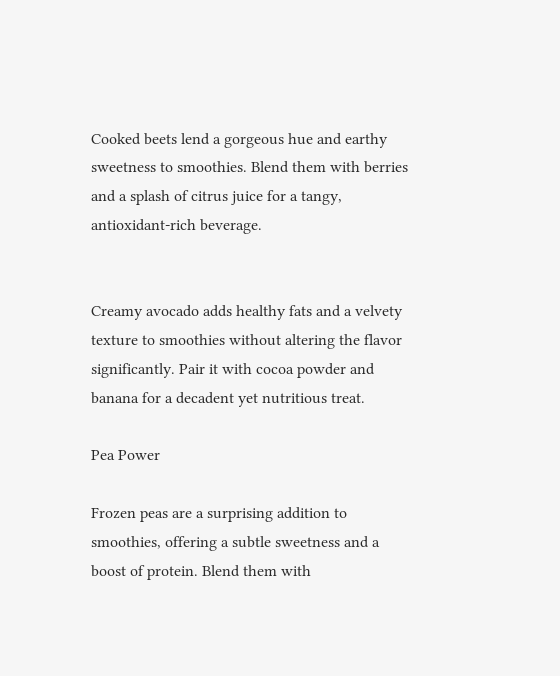Cooked beets lend a gorgeous hue and earthy sweetness to smoothies. Blend them with berries and a splash of citrus juice for a tangy, antioxidant-rich beverage.


Creamy avocado adds healthy fats and a velvety texture to smoothies without altering the flavor significantly. Pair it with cocoa powder and banana for a decadent yet nutritious treat.

Pea Power

Frozen peas are a surprising addition to smoothies, offering a subtle sweetness and a boost of protein. Blend them with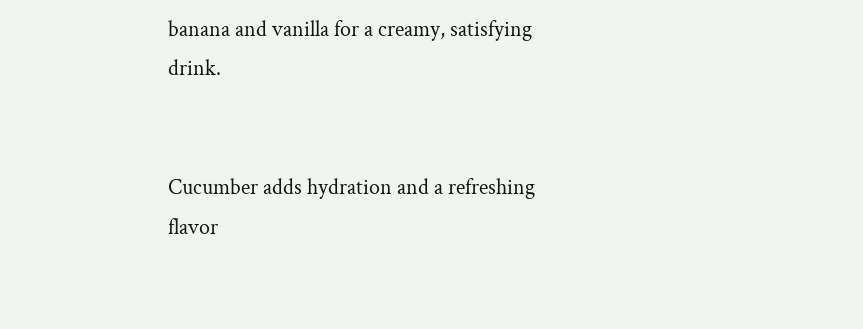banana and vanilla for a creamy, satisfying drink.


Cucumber adds hydration and a refreshing flavor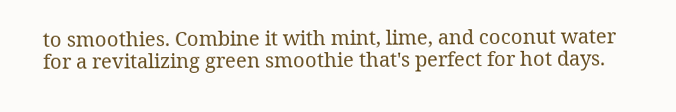to smoothies. Combine it with mint, lime, and coconut water for a revitalizing green smoothie that's perfect for hot days.